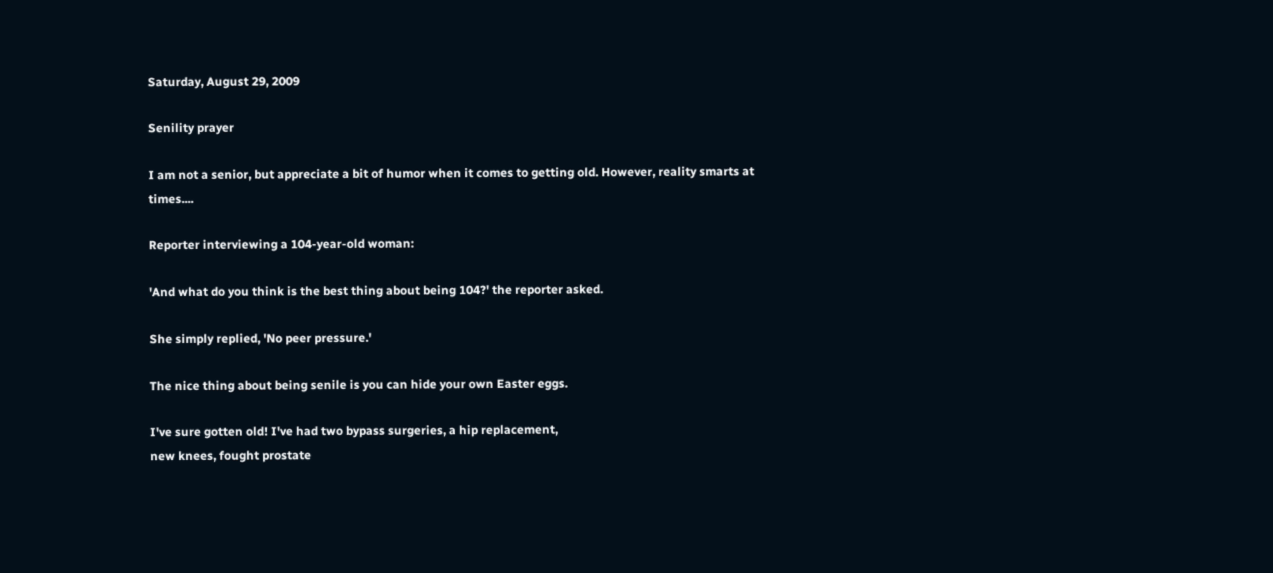Saturday, August 29, 2009

Senility prayer

I am not a senior, but appreciate a bit of humor when it comes to getting old. However, reality smarts at times....

Reporter interviewing a 104-year-old woman:

'And what do you think is the best thing about being 104?' the reporter asked.

She simply replied, 'No peer pressure.'

The nice thing about being senile is you can hide your own Easter eggs.

I've sure gotten old! I've had two bypass surgeries, a hip replacement,
new knees, fought prostate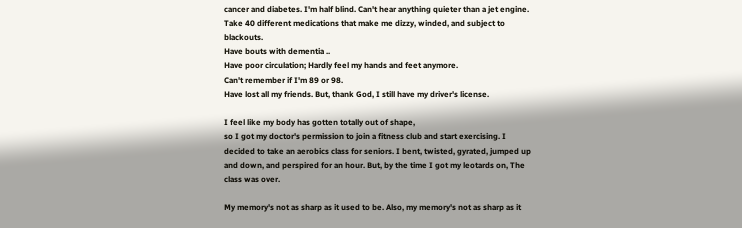cancer and diabetes. I'm half blind. Can't hear anything quieter than a jet engine. Take 40 different medications that make me dizzy, winded, and subject to blackouts.
Have bouts with dementia ..
Have poor circulation; Hardly feel my hands and feet anymore.
Can't remember if I'm 89 or 98.
Have lost all my friends. But, thank God, I still have my driver's license.

I feel like my body has gotten totally out of shape,
so I got my doctor's permission to join a fitness club and start exercising. I decided to take an aerobics class for seniors. I bent, twisted, gyrated, jumped up and down, and perspired for an hour. But, by the time I got my leotards on, The class was over.

My memory's not as sharp as it used to be. Also, my memory's not as sharp as it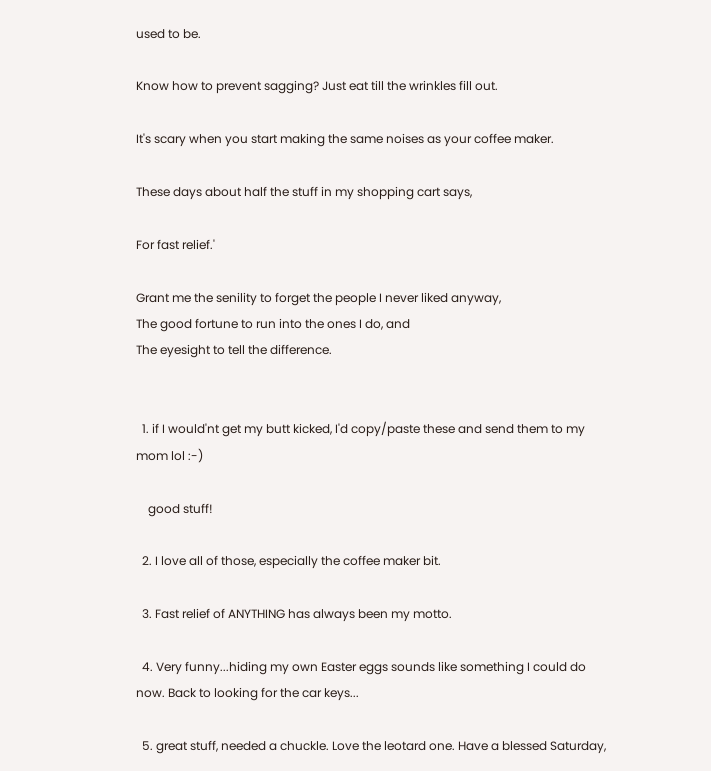used to be.

Know how to prevent sagging? Just eat till the wrinkles fill out.

It's scary when you start making the same noises as your coffee maker.

These days about half the stuff in my shopping cart says,

For fast relief.'

Grant me the senility to forget the people I never liked anyway,
The good fortune to run into the ones I do, and
The eyesight to tell the difference.


  1. if I would'nt get my butt kicked, I'd copy/paste these and send them to my mom lol :-)

    good stuff!

  2. I love all of those, especially the coffee maker bit.

  3. Fast relief of ANYTHING has always been my motto.

  4. Very funny...hiding my own Easter eggs sounds like something I could do now. Back to looking for the car keys...

  5. great stuff, needed a chuckle. Love the leotard one. Have a blessed Saturday,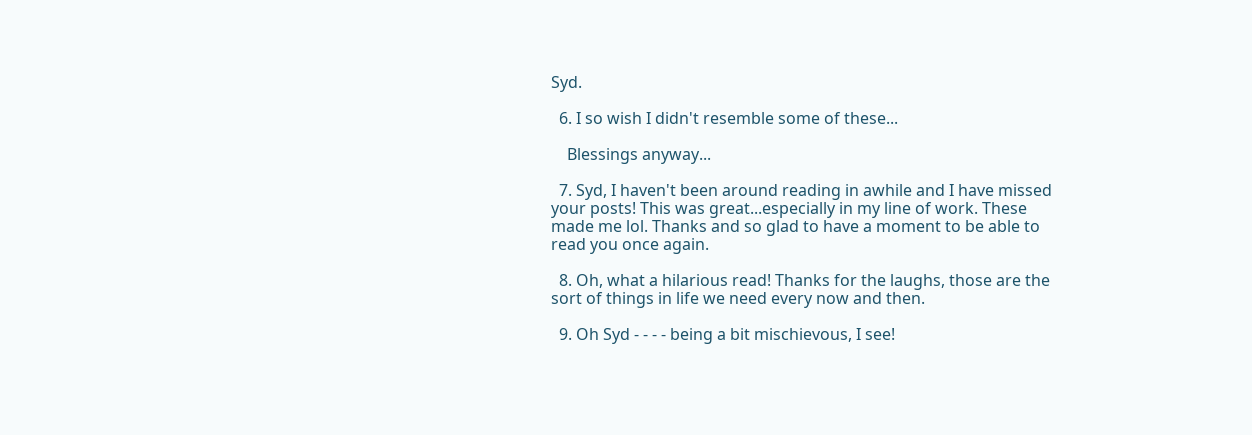Syd.

  6. I so wish I didn't resemble some of these...

    Blessings anyway...

  7. Syd, I haven't been around reading in awhile and I have missed your posts! This was great...especially in my line of work. These made me lol. Thanks and so glad to have a moment to be able to read you once again.

  8. Oh, what a hilarious read! Thanks for the laughs, those are the sort of things in life we need every now and then.

  9. Oh Syd - - - - being a bit mischievous, I see!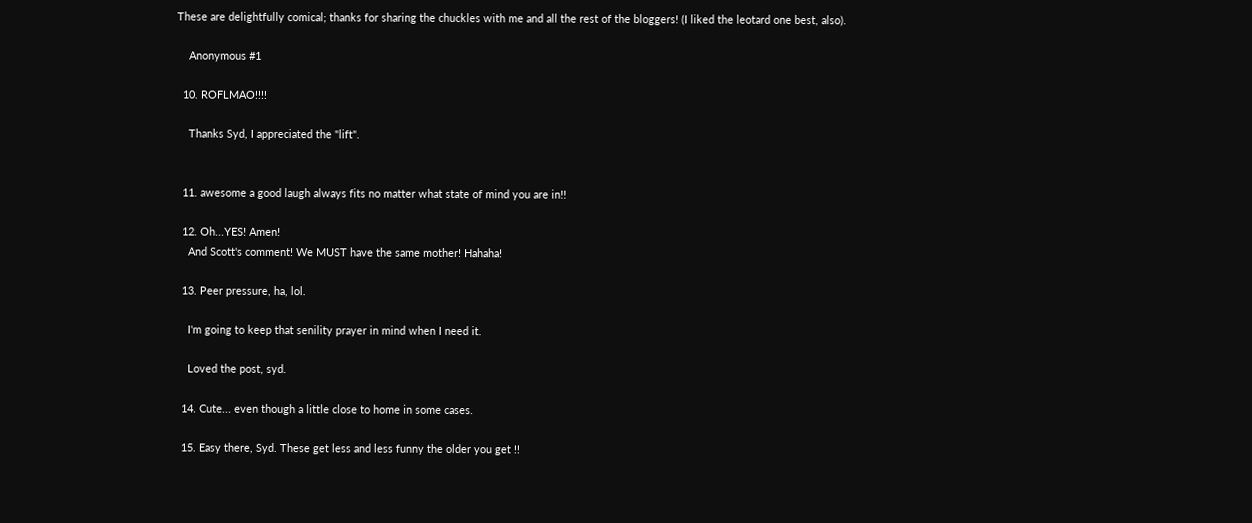These are delightfully comical; thanks for sharing the chuckles with me and all the rest of the bloggers! (I liked the leotard one best, also).

    Anonymous #1

  10. ROFLMAO!!!!

    Thanks Syd, I appreciated the "lift".


  11. awesome a good laugh always fits no matter what state of mind you are in!!

  12. Oh...YES! Amen!
    And Scott's comment! We MUST have the same mother! Hahaha!

  13. Peer pressure, ha, lol.

    I'm going to keep that senility prayer in mind when I need it.

    Loved the post, syd.

  14. Cute... even though a little close to home in some cases.

  15. Easy there, Syd. These get less and less funny the older you get !!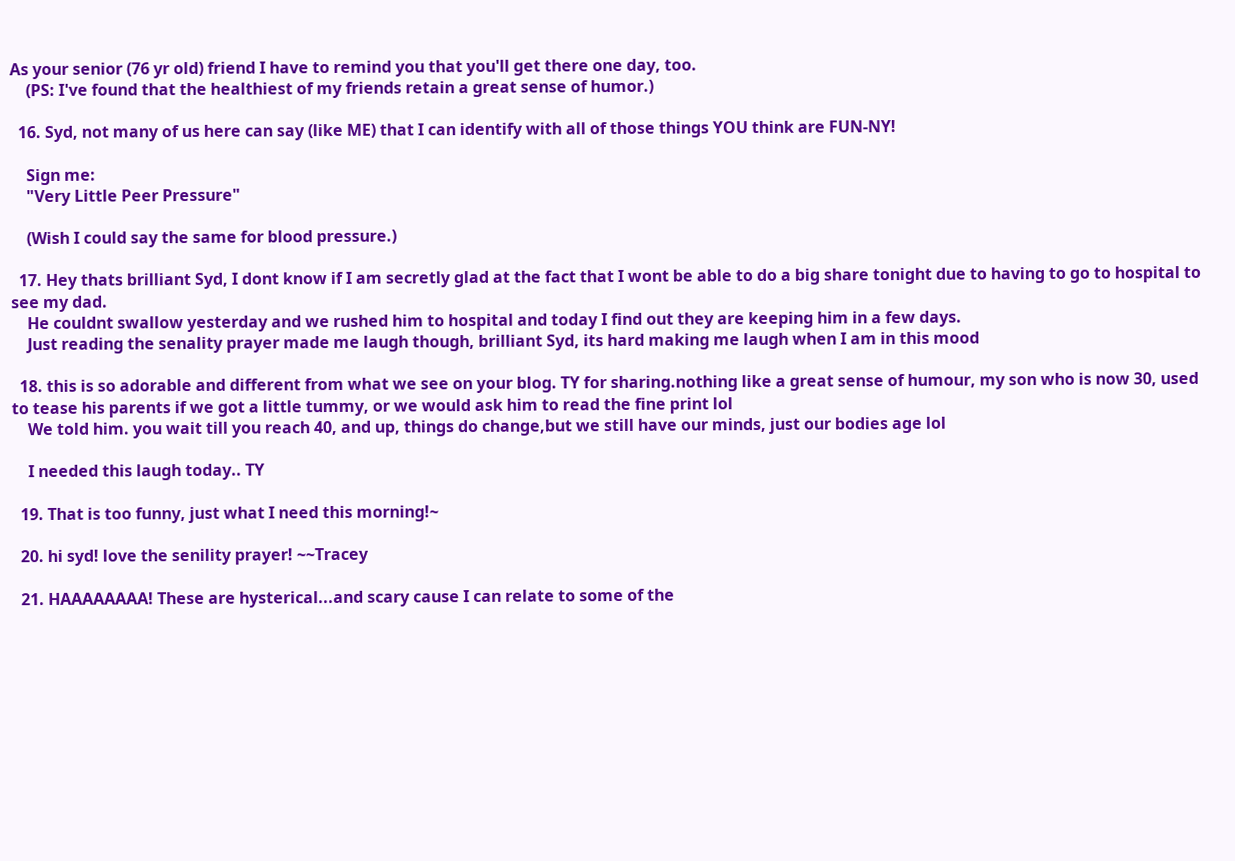As your senior (76 yr old) friend I have to remind you that you'll get there one day, too.
    (PS: I've found that the healthiest of my friends retain a great sense of humor.)

  16. Syd, not many of us here can say (like ME) that I can identify with all of those things YOU think are FUN-NY!

    Sign me:
    "Very Little Peer Pressure"

    (Wish I could say the same for blood pressure.)

  17. Hey thats brilliant Syd, I dont know if I am secretly glad at the fact that I wont be able to do a big share tonight due to having to go to hospital to see my dad.
    He couldnt swallow yesterday and we rushed him to hospital and today I find out they are keeping him in a few days.
    Just reading the senality prayer made me laugh though, brilliant Syd, its hard making me laugh when I am in this mood

  18. this is so adorable and different from what we see on your blog. TY for sharing.nothing like a great sense of humour, my son who is now 30, used to tease his parents if we got a little tummy, or we would ask him to read the fine print lol
    We told him. you wait till you reach 40, and up, things do change,but we still have our minds, just our bodies age lol

    I needed this laugh today.. TY

  19. That is too funny, just what I need this morning!~

  20. hi syd! love the senility prayer! ~~Tracey

  21. HAAAAAAAA! These are hysterical...and scary cause I can relate to some of the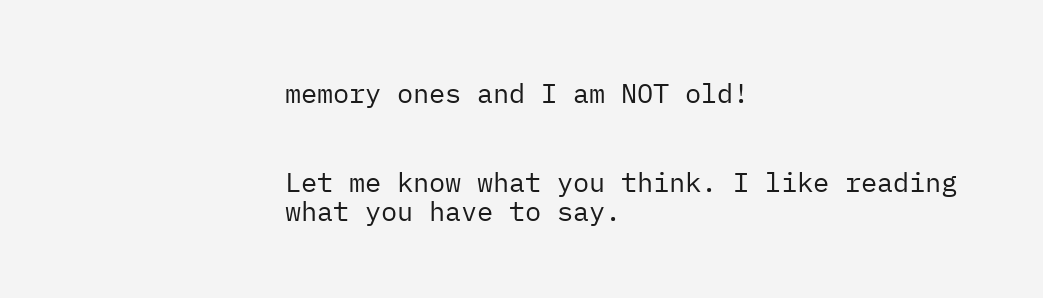memory ones and I am NOT old!


Let me know what you think. I like reading what you have to say.